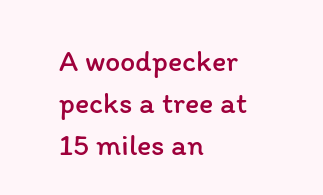A woodpecker pecks a tree at 15 miles an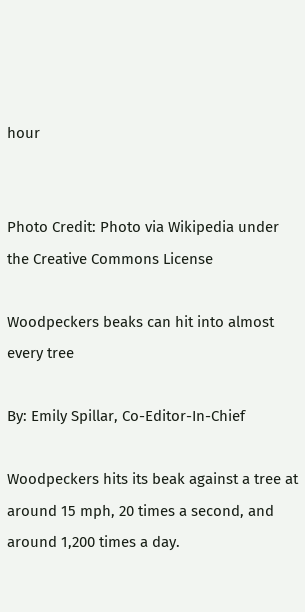hour


Photo Credit: Photo via Wikipedia under the Creative Commons License

Woodpeckers beaks can hit into almost every tree

By: Emily Spillar, Co-Editor-In-Chief

Woodpeckers hits its beak against a tree at around 15 mph, 20 times a second, and around 1,200 times a day.